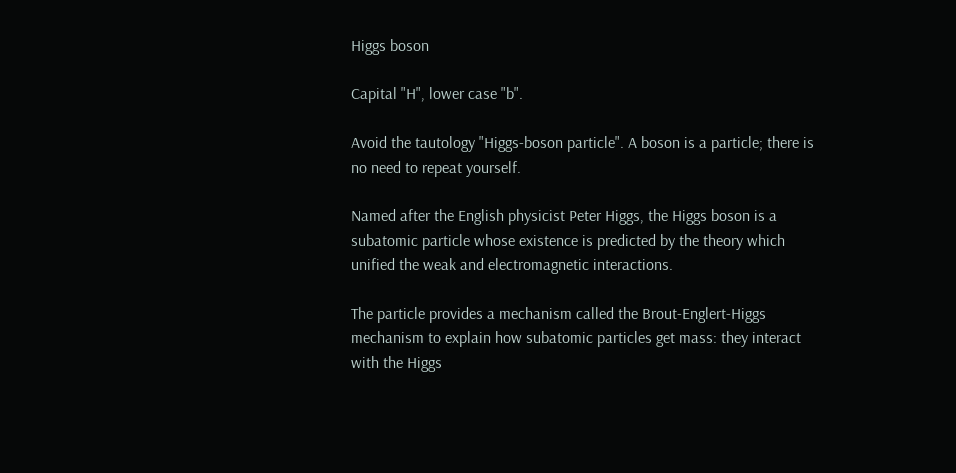Higgs boson

Capital "H", lower case "b".

Avoid the tautology "Higgs-boson particle". A boson is a particle; there is no need to repeat yourself.

Named after the English physicist Peter Higgs, the Higgs boson is a subatomic particle whose existence is predicted by the theory which unified the weak and electromagnetic interactions.

The particle provides a mechanism called the Brout-Englert-Higgs mechanism to explain how subatomic particles get mass: they interact with the Higgs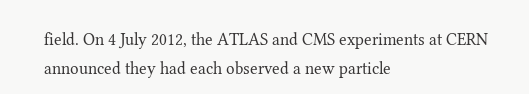field. On 4 July 2012, the ATLAS and CMS experiments at CERN announced they had each observed a new particle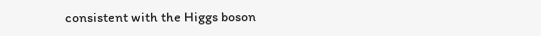consistent with the Higgs boson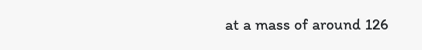at a mass of around 126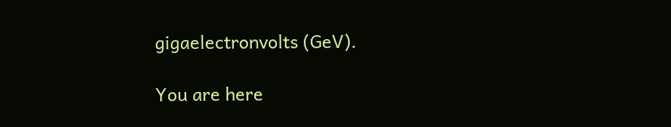gigaelectronvolts (GeV).

You are here